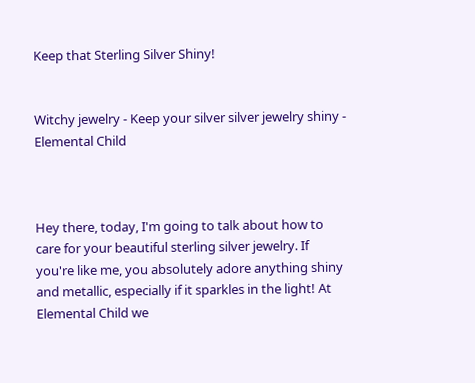Keep that Sterling Silver Shiny!


Witchy jewelry - Keep your silver silver jewelry shiny - Elemental Child



Hey there, today, I'm going to talk about how to care for your beautiful sterling silver jewelry. If you're like me, you absolutely adore anything shiny and metallic, especially if it sparkles in the light! At Elemental Child we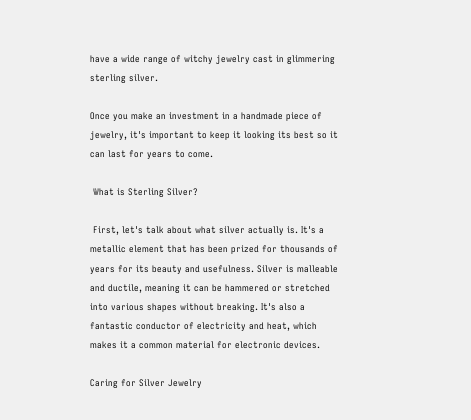have a wide range of witchy jewelry cast in glimmering sterling silver.

Once you make an investment in a handmade piece of jewelry, it's important to keep it looking its best so it can last for years to come.

 What is Sterling Silver?

 First, let's talk about what silver actually is. It's a metallic element that has been prized for thousands of years for its beauty and usefulness. Silver is malleable and ductile, meaning it can be hammered or stretched into various shapes without breaking. It's also a fantastic conductor of electricity and heat, which makes it a common material for electronic devices.

Caring for Silver Jewelry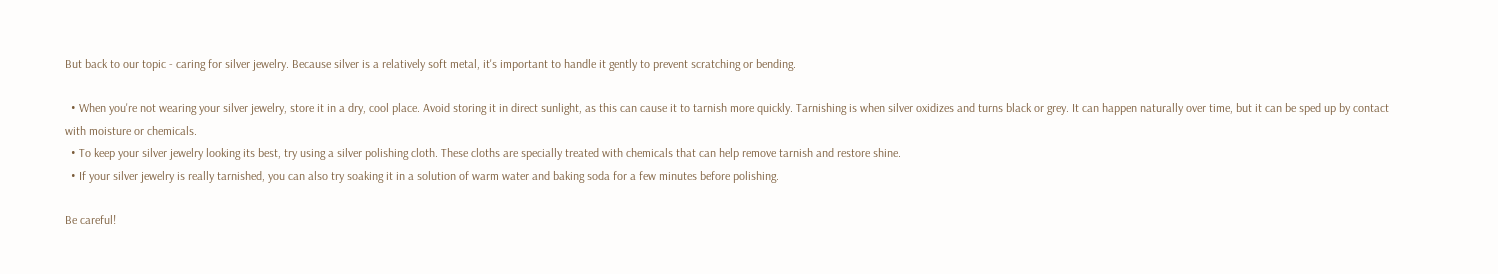But back to our topic - caring for silver jewelry. Because silver is a relatively soft metal, it's important to handle it gently to prevent scratching or bending.

  • When you're not wearing your silver jewelry, store it in a dry, cool place. Avoid storing it in direct sunlight, as this can cause it to tarnish more quickly. Tarnishing is when silver oxidizes and turns black or grey. It can happen naturally over time, but it can be sped up by contact with moisture or chemicals.
  • To keep your silver jewelry looking its best, try using a silver polishing cloth. These cloths are specially treated with chemicals that can help remove tarnish and restore shine.
  • If your silver jewelry is really tarnished, you can also try soaking it in a solution of warm water and baking soda for a few minutes before polishing.

Be careful!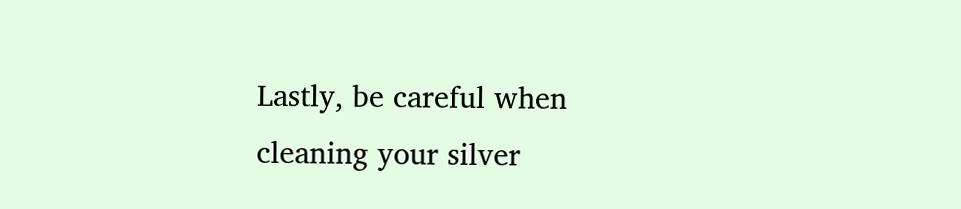Lastly, be careful when cleaning your silver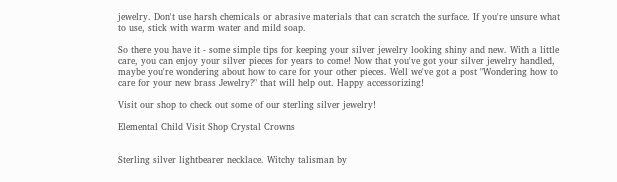jewelry. Don't use harsh chemicals or abrasive materials that can scratch the surface. If you're unsure what to use, stick with warm water and mild soap.

So there you have it - some simple tips for keeping your silver jewelry looking shiny and new. With a little care, you can enjoy your silver pieces for years to come! Now that you've got your silver jewelry handled, maybe you're wondering about how to care for your other pieces. Well we've got a post "Wondering how to care for your new brass Jewelry?" that will help out. Happy accessorizing!

Visit our shop to check out some of our sterling silver jewelry!

Elemental Child Visit Shop Crystal Crowns


Sterling silver lightbearer necklace. Witchy talisman by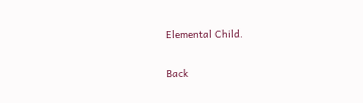Elemental Child.


Back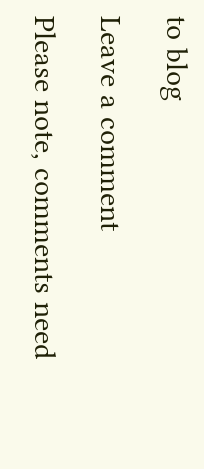to blog

Leave a comment

Please note, comments need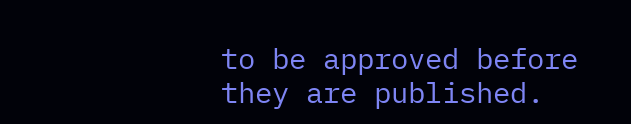to be approved before they are published.